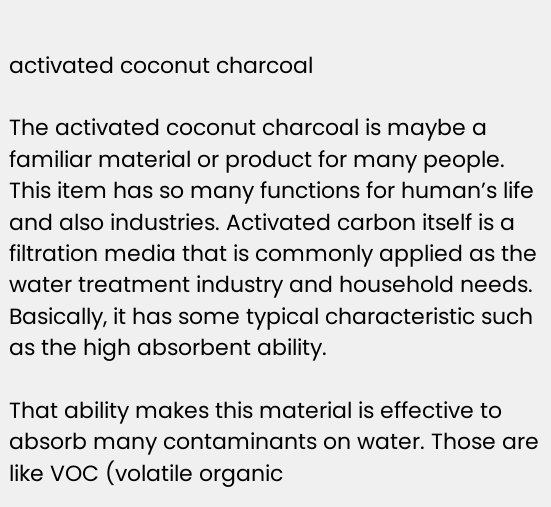activated coconut charcoal

The activated coconut charcoal is maybe a familiar material or product for many people. This item has so many functions for human’s life and also industries. Activated carbon itself is a filtration media that is commonly applied as the water treatment industry and household needs. Basically, it has some typical characteristic such as the high absorbent ability.

That ability makes this material is effective to absorb many contaminants on water. Those are like VOC (volatile organic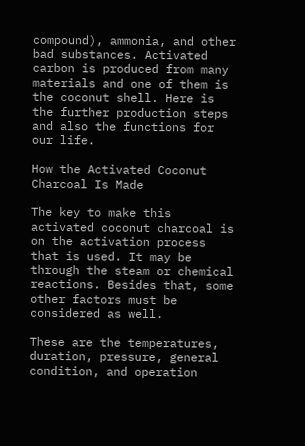compound), ammonia, and other bad substances. Activated carbon is produced from many materials and one of them is the coconut shell. Here is the further production steps and also the functions for our life.

How the Activated Coconut Charcoal Is Made

The key to make this activated coconut charcoal is on the activation process that is used. It may be through the steam or chemical reactions. Besides that, some other factors must be considered as well.

These are the temperatures, duration, pressure, general condition, and operation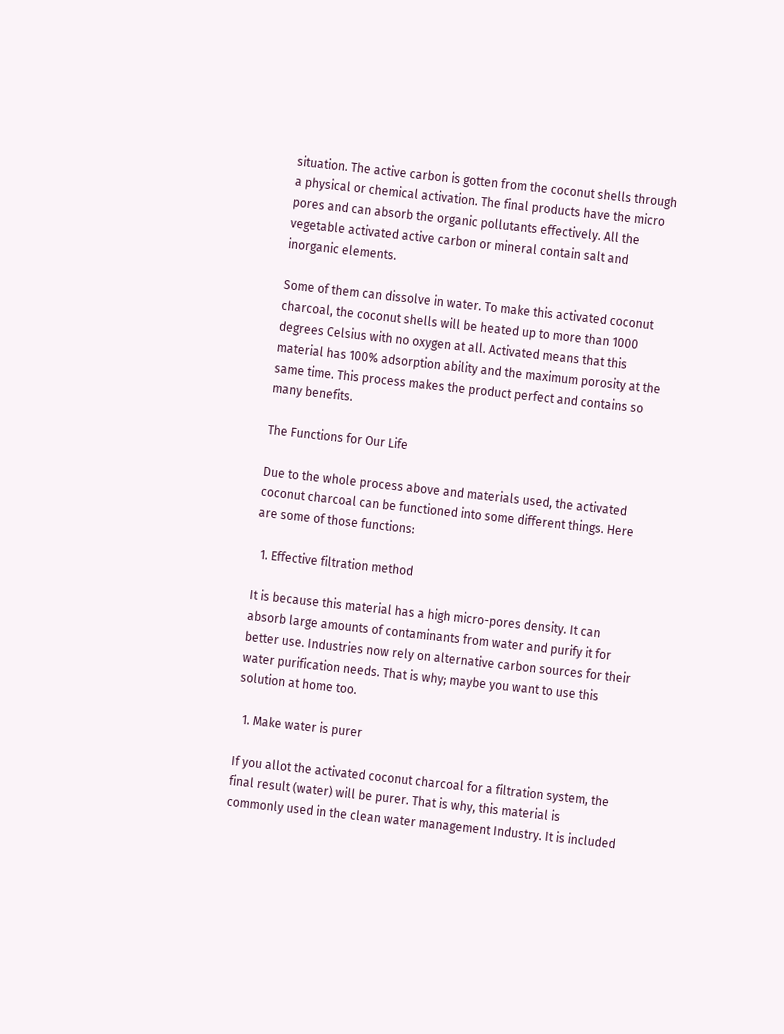situation. The active carbon is gotten from the coconut shells through a physical or chemical activation. The final products have the micro pores and can absorb the organic pollutants effectively. All the vegetable activated active carbon or mineral contain salt and inorganic elements.

Some of them can dissolve in water. To make this activated coconut charcoal, the coconut shells will be heated up to more than 1000 degrees Celsius with no oxygen at all. Activated means that this material has 100% adsorption ability and the maximum porosity at the same time. This process makes the product perfect and contains so many benefits.

The Functions for Our Life

Due to the whole process above and materials used, the activated coconut charcoal can be functioned into some different things. Here are some of those functions:

  1. Effective filtration method

It is because this material has a high micro-pores density. It can absorb large amounts of contaminants from water and purify it for better use. Industries now rely on alternative carbon sources for their water purification needs. That is why; maybe you want to use this solution at home too.

  1. Make water is purer

If you allot the activated coconut charcoal for a filtration system, the final result (water) will be purer. That is why, this material is commonly used in the clean water management Industry. It is included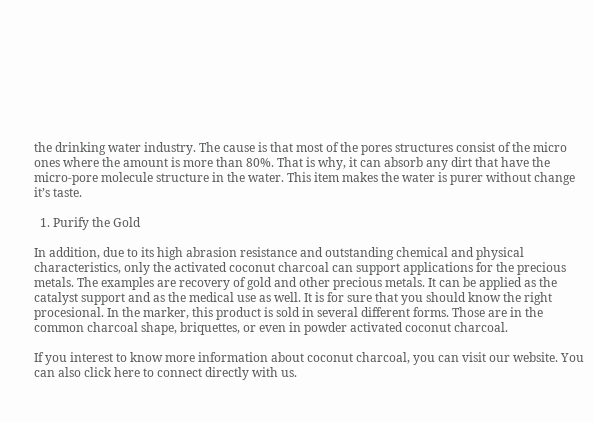the drinking water industry. The cause is that most of the pores structures consist of the micro ones where the amount is more than 80%. That is why, it can absorb any dirt that have the micro-pore molecule structure in the water. This item makes the water is purer without change it’s taste.

  1. Purify the Gold

In addition, due to its high abrasion resistance and outstanding chemical and physical characteristics, only the activated coconut charcoal can support applications for the precious metals. The examples are recovery of gold and other precious metals. It can be applied as the catalyst support and as the medical use as well. It is for sure that you should know the right procesional. In the marker, this product is sold in several different forms. Those are in the common charcoal shape, briquettes, or even in powder activated coconut charcoal.

If you interest to know more information about coconut charcoal, you can visit our website. You can also click here to connect directly with us.